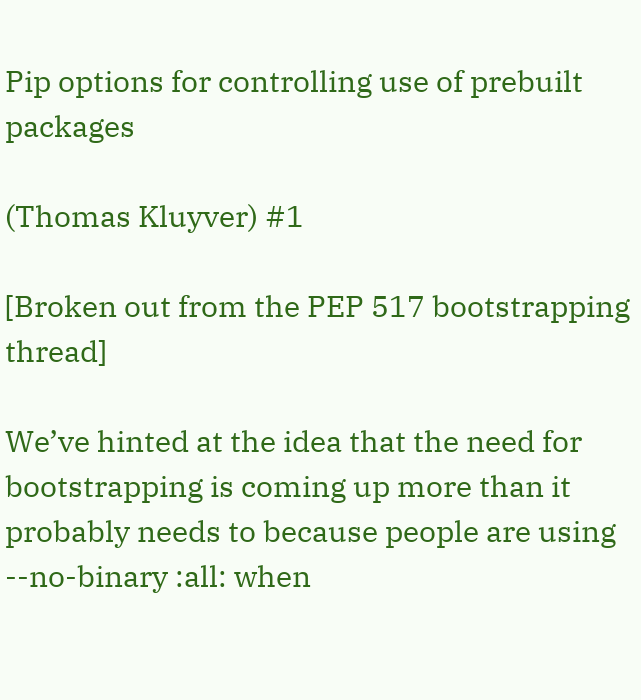Pip options for controlling use of prebuilt packages

(Thomas Kluyver) #1

[Broken out from the PEP 517 bootstrapping thread]

We’ve hinted at the idea that the need for bootstrapping is coming up more than it probably needs to because people are using --no-binary :all: when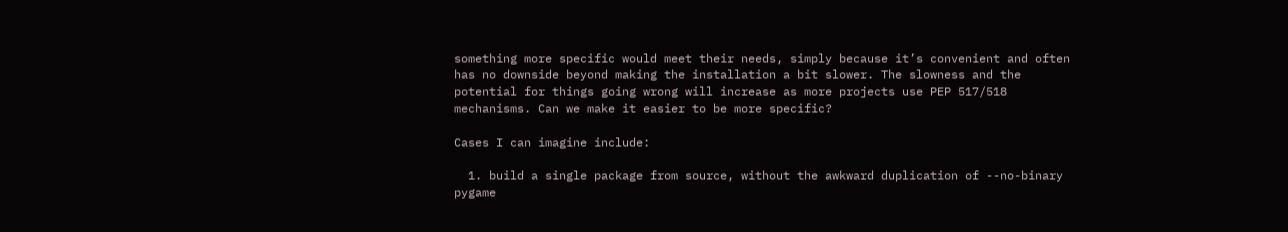something more specific would meet their needs, simply because it’s convenient and often has no downside beyond making the installation a bit slower. The slowness and the potential for things going wrong will increase as more projects use PEP 517/518 mechanisms. Can we make it easier to be more specific?

Cases I can imagine include:

  1. build a single package from source, without the awkward duplication of --no-binary pygame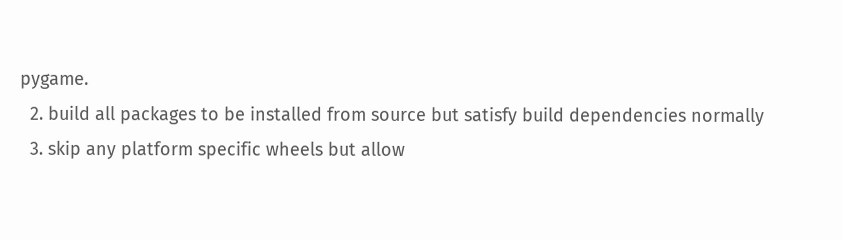pygame.
  2. build all packages to be installed from source but satisfy build dependencies normally
  3. skip any platform specific wheels but allow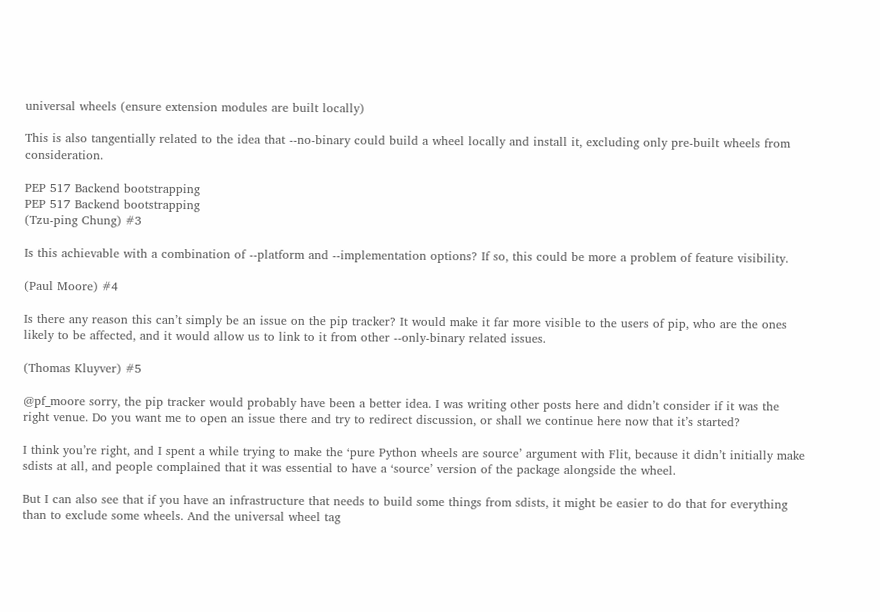universal wheels (ensure extension modules are built locally)

This is also tangentially related to the idea that --no-binary could build a wheel locally and install it, excluding only pre-built wheels from consideration.

PEP 517 Backend bootstrapping
PEP 517 Backend bootstrapping
(Tzu-ping Chung) #3

Is this achievable with a combination of --platform and --implementation options? If so, this could be more a problem of feature visibility.

(Paul Moore) #4

Is there any reason this can’t simply be an issue on the pip tracker? It would make it far more visible to the users of pip, who are the ones likely to be affected, and it would allow us to link to it from other --only-binary related issues.

(Thomas Kluyver) #5

@pf_moore sorry, the pip tracker would probably have been a better idea. I was writing other posts here and didn’t consider if it was the right venue. Do you want me to open an issue there and try to redirect discussion, or shall we continue here now that it’s started?

I think you’re right, and I spent a while trying to make the ‘pure Python wheels are source’ argument with Flit, because it didn’t initially make sdists at all, and people complained that it was essential to have a ‘source’ version of the package alongside the wheel.

But I can also see that if you have an infrastructure that needs to build some things from sdists, it might be easier to do that for everything than to exclude some wheels. And the universal wheel tag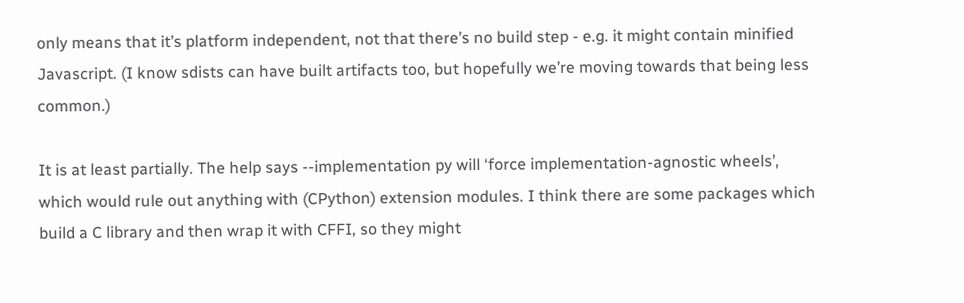only means that it’s platform independent, not that there’s no build step - e.g. it might contain minified Javascript. (I know sdists can have built artifacts too, but hopefully we’re moving towards that being less common.)

It is at least partially. The help says --implementation py will ‘force implementation-agnostic wheels’, which would rule out anything with (CPython) extension modules. I think there are some packages which build a C library and then wrap it with CFFI, so they might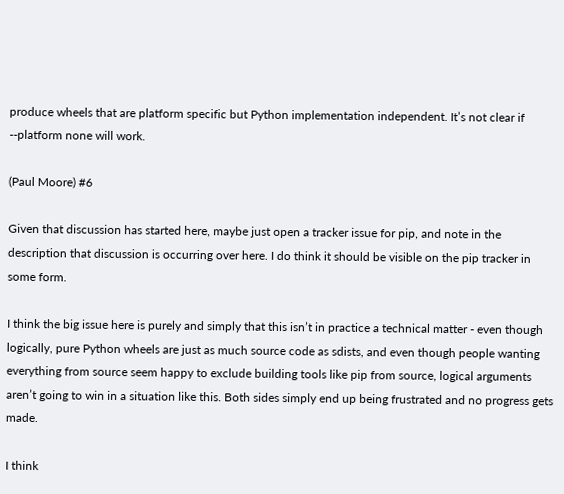produce wheels that are platform specific but Python implementation independent. It’s not clear if --platform none will work.

(Paul Moore) #6

Given that discussion has started here, maybe just open a tracker issue for pip, and note in the description that discussion is occurring over here. I do think it should be visible on the pip tracker in some form.

I think the big issue here is purely and simply that this isn’t in practice a technical matter - even though logically, pure Python wheels are just as much source code as sdists, and even though people wanting everything from source seem happy to exclude building tools like pip from source, logical arguments aren’t going to win in a situation like this. Both sides simply end up being frustrated and no progress gets made.

I think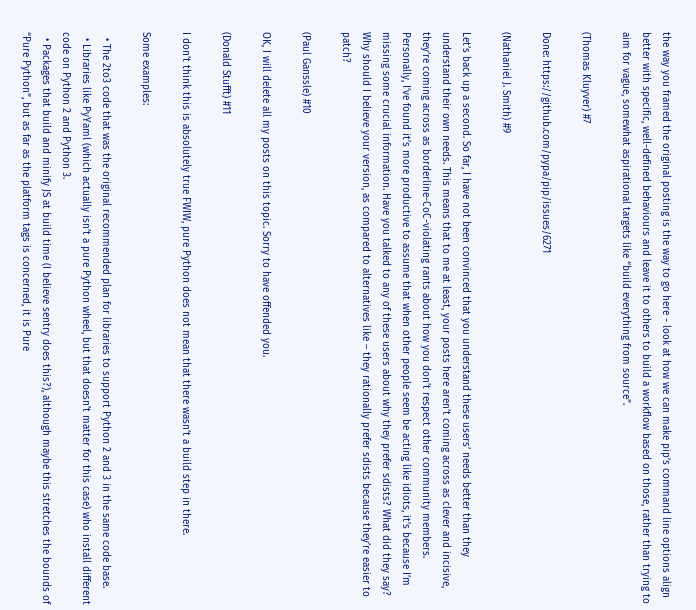the way you framed the original posting is the way to go here - look at how we can make pip’s command line options align better with specific, well-defined behaviours and leave it to others to build a workflow based on those, rather than trying to aim for vague, somewhat aspirational targets like “build everything from source”.

(Thomas Kluyver) #7

Done: https://github.com/pypa/pip/issues/6271

(Nathaniel J. Smith) #9

Let’s back up a second. So far, I have not been convinced that you understand these users’ needs better than they understand their own needs. This means that to me at least, your posts here aren’t coming across as clever and incisive, they’re coming across as borderline-CoC-violating rants about how you don’t respect other community members. Personally, I’ve found it’s more productive to assume that when other people seem be acting like idiots, it’s because I’m missing some crucial information. Have you talked to any of these users about why they prefer sdists? What did they say? Why should I believe your version, as compared to alternatives like – they rationally prefer sdists because they’re easier to patch?

(Paul Ganssle) #10

OK, I will delete all my posts on this topic. Sorry to have offended you.

(Donald Stufft) #11

I don’t think this is absolutely true FWIW, pure Python does not mean that there wasn’t a build step in there.

Some examples:

  • The 2to3 code that was the original recommended plan for libraries to support Python 2 and 3 in the same code base.
  • Libraries like PyYaml (which actually isn’t a pure Python wheel, but that doesn’t matter for this case) who install different code on Python 2 and Python 3.
  • Packages that build and minify JS at build time (I believe sentry does this?), although maybe this stretches the bounds of “Pure Python”, but as far as the platform tags is concerned, it is Pure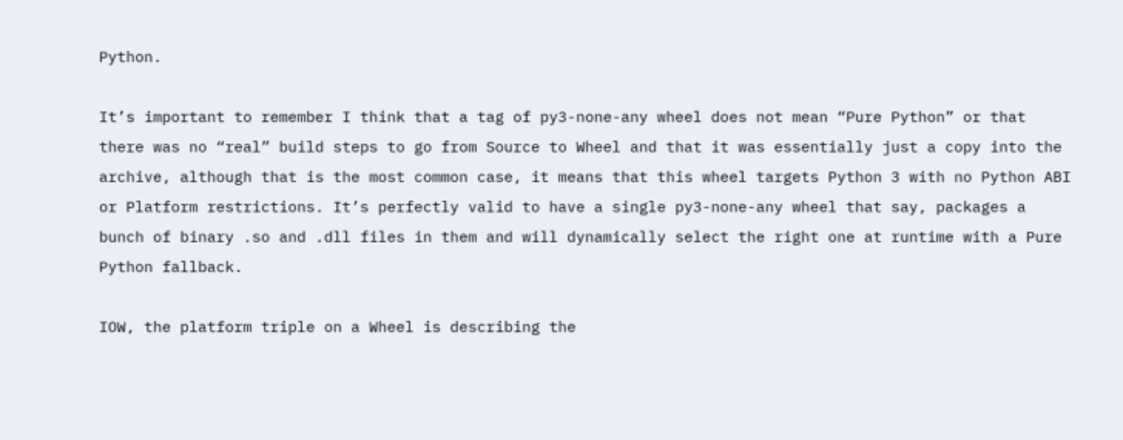Python.

It’s important to remember I think that a tag of py3-none-any wheel does not mean “Pure Python” or that there was no “real” build steps to go from Source to Wheel and that it was essentially just a copy into the archive, although that is the most common case, it means that this wheel targets Python 3 with no Python ABI or Platform restrictions. It’s perfectly valid to have a single py3-none-any wheel that say, packages a bunch of binary .so and .dll files in them and will dynamically select the right one at runtime with a Pure Python fallback.

IOW, the platform triple on a Wheel is describing the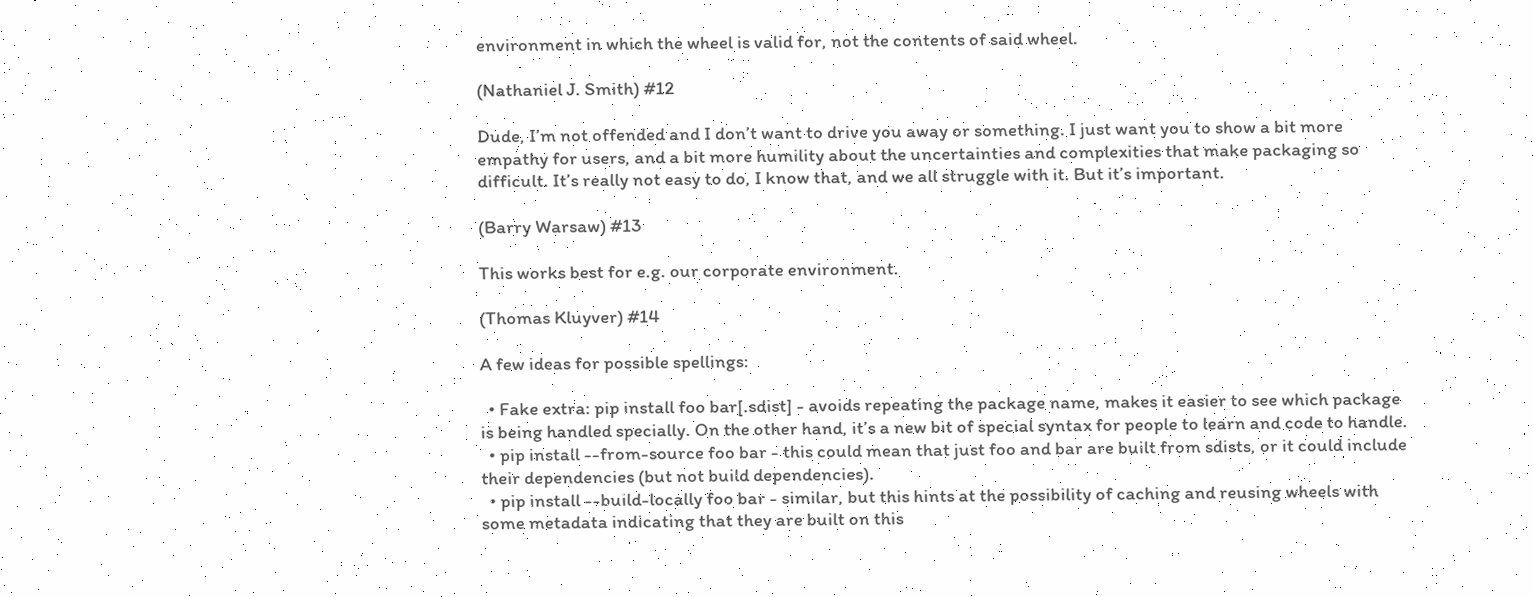environment in which the wheel is valid for, not the contents of said wheel.

(Nathaniel J. Smith) #12

Dude, I’m not offended and I don’t want to drive you away or something. I just want you to show a bit more empathy for users, and a bit more humility about the uncertainties and complexities that make packaging so difficult. It’s really not easy to do, I know that, and we all struggle with it. But it’s important.

(Barry Warsaw) #13

This works best for e.g. our corporate environment.

(Thomas Kluyver) #14

A few ideas for possible spellings:

  • Fake extra: pip install foo bar[.sdist] - avoids repeating the package name, makes it easier to see which package is being handled specially. On the other hand, it’s a new bit of special syntax for people to learn and code to handle.
  • pip install --from-source foo bar - this could mean that just foo and bar are built from sdists, or it could include their dependencies (but not build dependencies).
  • pip install --build-locally foo bar - similar, but this hints at the possibility of caching and reusing wheels with some metadata indicating that they are built on this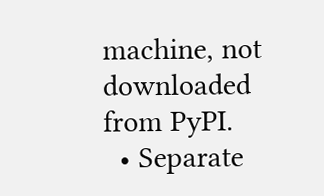machine, not downloaded from PyPI.
  • Separate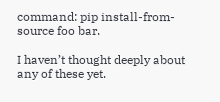command: pip install-from-source foo bar.

I haven’t thought deeply about any of these yet.